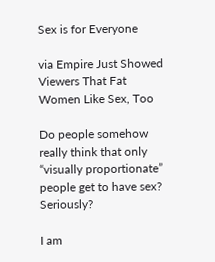Sex is for Everyone

via Empire Just Showed Viewers That Fat Women Like Sex, Too

Do people somehow really think that only “visually proportionate” people get to have sex?  Seriously?

I am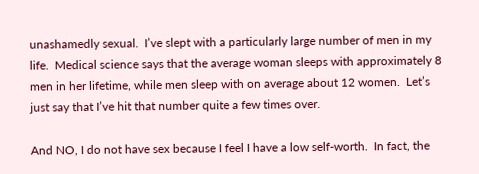unashamedly sexual.  I’ve slept with a particularly large number of men in my life.  Medical science says that the average woman sleeps with approximately 8 men in her lifetime, while men sleep with on average about 12 women.  Let’s just say that I’ve hit that number quite a few times over.

And NO, I do not have sex because I feel I have a low self-worth.  In fact, the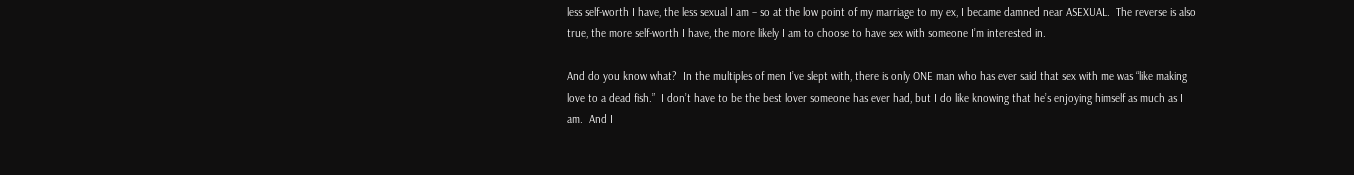less self-worth I have, the less sexual I am – so at the low point of my marriage to my ex, I became damned near ASEXUAL.  The reverse is also true, the more self-worth I have, the more likely I am to choose to have sex with someone I’m interested in.

And do you know what?  In the multiples of men I’ve slept with, there is only ONE man who has ever said that sex with me was “like making love to a dead fish.”  I don’t have to be the best lover someone has ever had, but I do like knowing that he’s enjoying himself as much as I am.  And I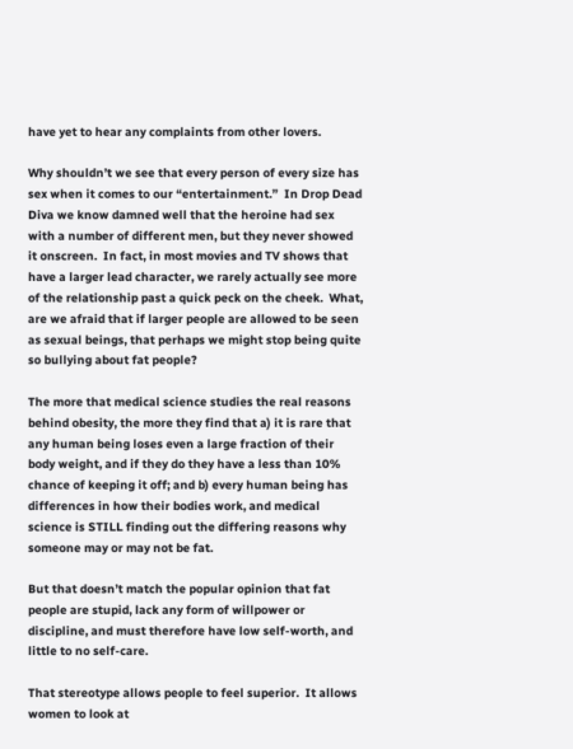have yet to hear any complaints from other lovers.

Why shouldn’t we see that every person of every size has sex when it comes to our “entertainment.”  In Drop Dead Diva we know damned well that the heroine had sex with a number of different men, but they never showed it onscreen.  In fact, in most movies and TV shows that have a larger lead character, we rarely actually see more of the relationship past a quick peck on the cheek.  What, are we afraid that if larger people are allowed to be seen as sexual beings, that perhaps we might stop being quite so bullying about fat people?

The more that medical science studies the real reasons behind obesity, the more they find that a) it is rare that any human being loses even a large fraction of their body weight, and if they do they have a less than 10% chance of keeping it off; and b) every human being has differences in how their bodies work, and medical science is STILL finding out the differing reasons why someone may or may not be fat.

But that doesn’t match the popular opinion that fat people are stupid, lack any form of willpower or discipline, and must therefore have low self-worth, and little to no self-care.

That stereotype allows people to feel superior.  It allows women to look at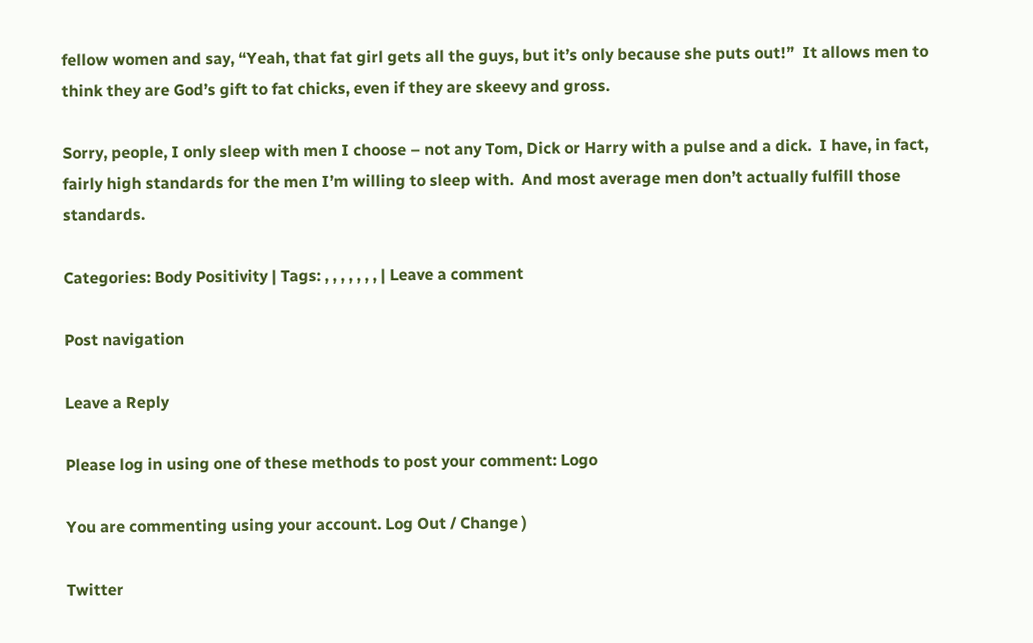fellow women and say, “Yeah, that fat girl gets all the guys, but it’s only because she puts out!”  It allows men to think they are God’s gift to fat chicks, even if they are skeevy and gross.

Sorry, people, I only sleep with men I choose – not any Tom, Dick or Harry with a pulse and a dick.  I have, in fact, fairly high standards for the men I’m willing to sleep with.  And most average men don’t actually fulfill those standards.

Categories: Body Positivity | Tags: , , , , , , , | Leave a comment

Post navigation

Leave a Reply

Please log in using one of these methods to post your comment: Logo

You are commenting using your account. Log Out / Change )

Twitter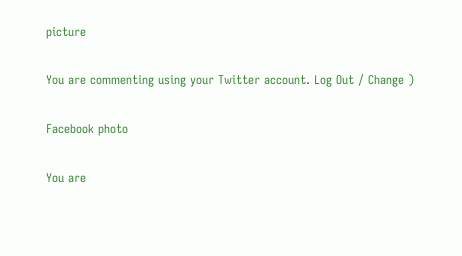picture

You are commenting using your Twitter account. Log Out / Change )

Facebook photo

You are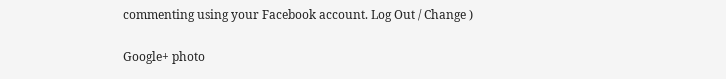commenting using your Facebook account. Log Out / Change )

Google+ photo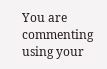You are commenting using your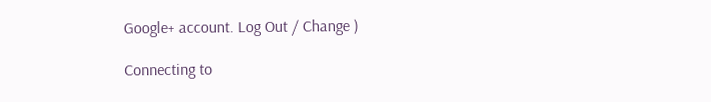Google+ account. Log Out / Change )

Connecting to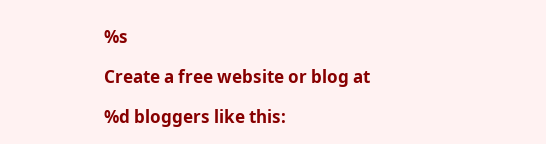%s

Create a free website or blog at

%d bloggers like this: